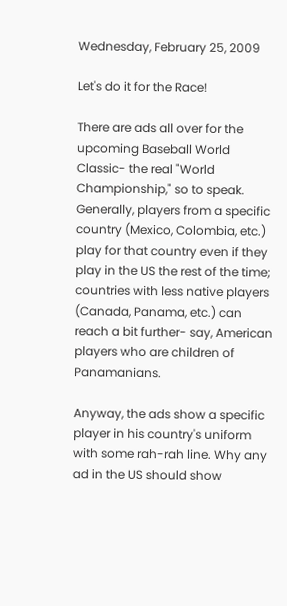Wednesday, February 25, 2009

Let's do it for the Race!

There are ads all over for the upcoming Baseball World Classic- the real "World Championship," so to speak. Generally, players from a specific country (Mexico, Colombia, etc.) play for that country even if they play in the US the rest of the time; countries with less native players (Canada, Panama, etc.) can reach a bit further- say, American players who are children of Panamanians.

Anyway, the ads show a specific player in his country's uniform with some rah-rah line. Why any ad in the US should show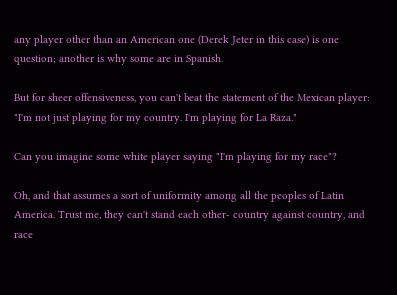any player other than an American one (Derek Jeter in this case) is one question; another is why some are in Spanish.

But for sheer offensiveness, you can't beat the statement of the Mexican player: "I'm not just playing for my country. I'm playing for La Raza."

Can you imagine some white player saying "I'm playing for my race"?

Oh, and that assumes a sort of uniformity among all the peoples of Latin America. Trust me, they can't stand each other- country against country, and race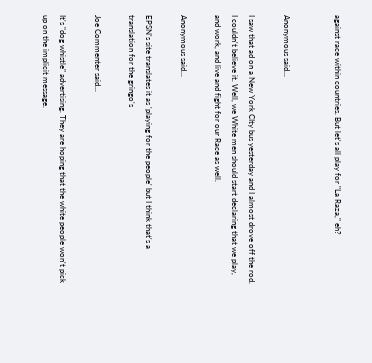against race within countries. But let's all play for "La Raza," eh?


Anonymous said...

I saw that ad on a New York CIty bus yesterday and I almost drove off the rod. I couldn't believe it. Well, we White men should start declaring that we play, and work, and live and fight for our Race as well.

Anonymous said...

EPSN's site translates it as 'playing for the people' but I think that's a translation for the gringo's

Joe Commenter said...

It's "dog whistle" advertising. They are hoping that the white people won't pick up on the implicit message.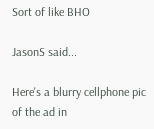Sort of like BHO

JasonS said...

Here's a blurry cellphone pic of the ad in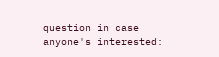question in case anyone's interested: